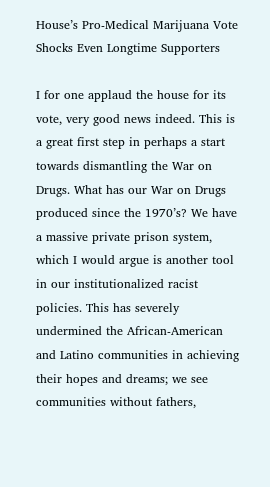House’s Pro-Medical Marijuana Vote Shocks Even Longtime Supporters

I for one applaud the house for its vote, very good news indeed. This is a great first step in perhaps a start towards dismantling the War on Drugs. What has our War on Drugs produced since the 1970’s? We have a massive private prison system, which I would argue is another tool in our institutionalized racist policies. This has severely undermined the African-American and Latino communities in achieving their hopes and dreams; we see communities without fathers,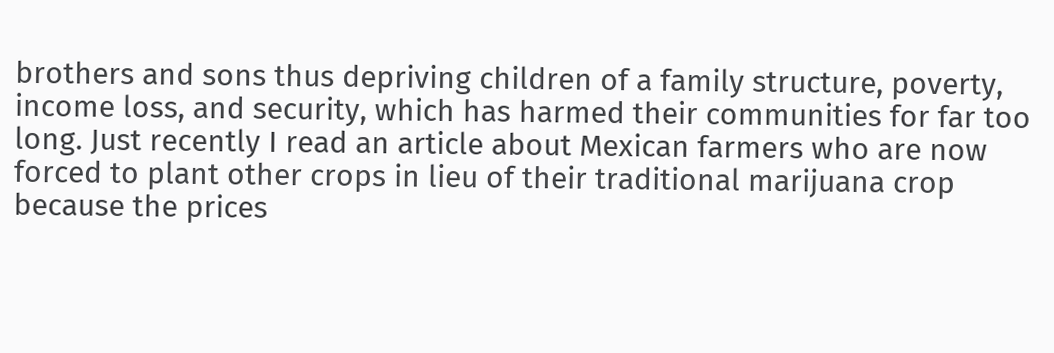brothers and sons thus depriving children of a family structure, poverty, income loss, and security, which has harmed their communities for far too long. Just recently I read an article about Mexican farmers who are now forced to plant other crops in lieu of their traditional marijuana crop because the prices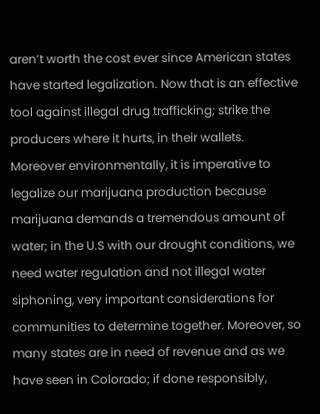aren’t worth the cost ever since American states have started legalization. Now that is an effective tool against illegal drug trafficking; strike the producers where it hurts, in their wallets. Moreover environmentally, it is imperative to legalize our marijuana production because marijuana demands a tremendous amount of water; in the U.S with our drought conditions, we need water regulation and not illegal water siphoning, very important considerations for communities to determine together. Moreover, so many states are in need of revenue and as we have seen in Colorado; if done responsibly,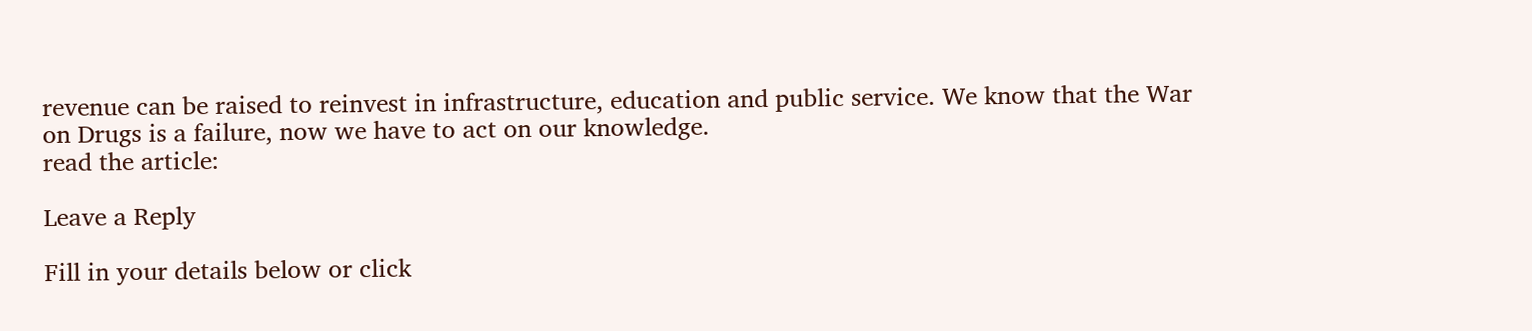revenue can be raised to reinvest in infrastructure, education and public service. We know that the War on Drugs is a failure, now we have to act on our knowledge.
read the article:

Leave a Reply

Fill in your details below or click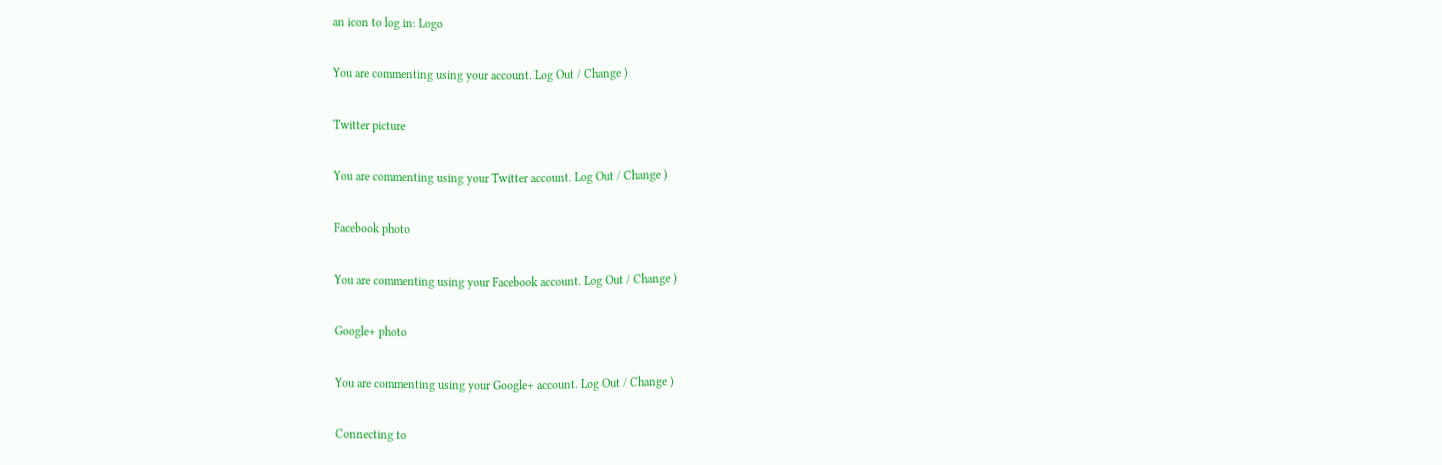an icon to log in: Logo

You are commenting using your account. Log Out / Change )

Twitter picture

You are commenting using your Twitter account. Log Out / Change )

Facebook photo

You are commenting using your Facebook account. Log Out / Change )

Google+ photo

You are commenting using your Google+ account. Log Out / Change )

Connecting to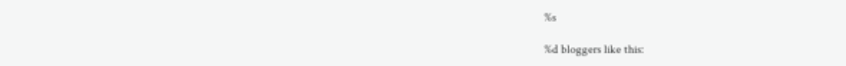%s

%d bloggers like this: